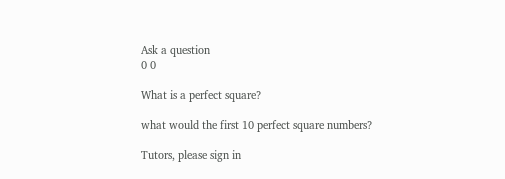Ask a question
0 0

What is a perfect square?

what would the first 10 perfect square numbers?

Tutors, please sign in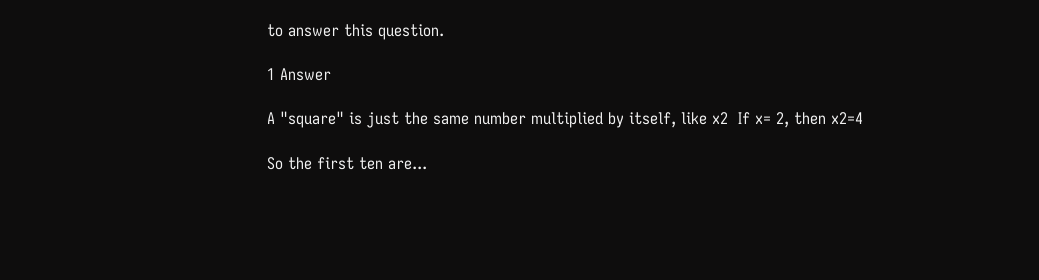to answer this question.

1 Answer

A "square" is just the same number multiplied by itself, like x2  If x= 2, then x2=4

So the first ten are...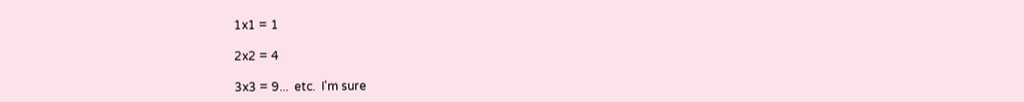1x1 = 1

2x2 = 4

3x3 = 9...  etc.  I'm sure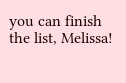you can finish the list, Melissa!